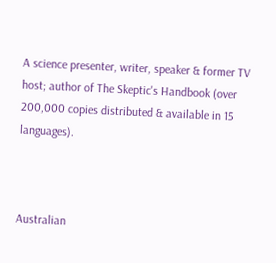A science presenter, writer, speaker & former TV host; author of The Skeptic's Handbook (over 200,000 copies distributed & available in 15 languages).



Australian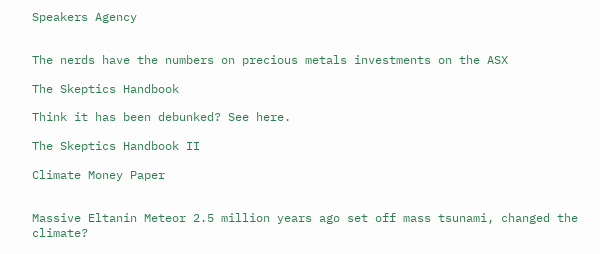Speakers Agency


The nerds have the numbers on precious metals investments on the ASX

The Skeptics Handbook

Think it has been debunked? See here.

The Skeptics Handbook II

Climate Money Paper


Massive Eltanin Meteor 2.5 million years ago set off mass tsunami, changed the climate?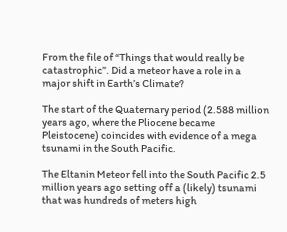From the file of “Things that would really be catastrophic”. Did a meteor have a role in a major shift in Earth’s Climate?

The start of the Quaternary period (2.588 million years ago, where the Pliocene became Pleistocene) coincides with evidence of a mega tsunami in the South Pacific.

The Eltanin Meteor fell into the South Pacific 2.5 million years ago setting off a (likely) tsunami that was hundreds of meters high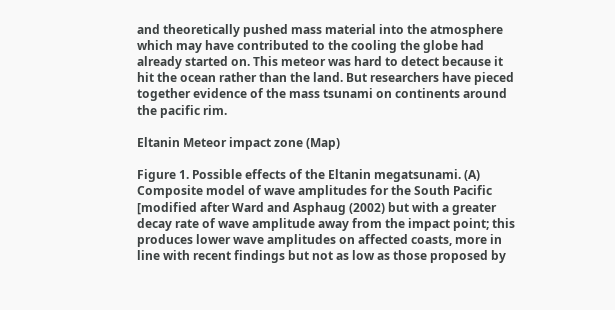and theoretically pushed mass material into the atmosphere which may have contributed to the cooling the globe had already started on. This meteor was hard to detect because it hit the ocean rather than the land. But researchers have pieced together evidence of the mass tsunami on continents around the pacific rim.

Eltanin Meteor impact zone (Map)

Figure 1. Possible effects of the Eltanin megatsunami. (A) Composite model of wave amplitudes for the South Pacific [modified after Ward and Asphaug (2002) but with a greater decay rate of wave amplitude away from the impact point; this produces lower wave amplitudes on affected coasts, more in line with recent findings but not as low as those proposed by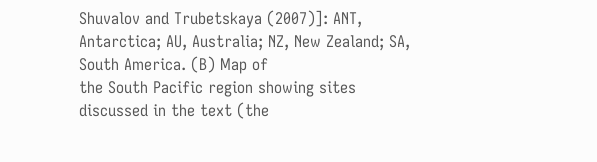Shuvalov and Trubetskaya (2007)]: ANT, Antarctica; AU, Australia; NZ, New Zealand; SA, South America. (B) Map of
the South Pacific region showing sites discussed in the text (the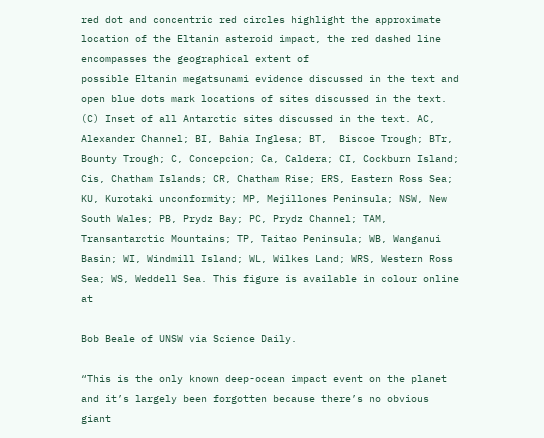red dot and concentric red circles highlight the approximate location of the Eltanin asteroid impact, the red dashed line encompasses the geographical extent of
possible Eltanin megatsunami evidence discussed in the text and open blue dots mark locations of sites discussed in the text. (C) Inset of all Antarctic sites discussed in the text. AC, Alexander Channel; BI, Bahia Inglesa; BT,  Biscoe Trough; BTr, Bounty Trough; C, Concepcion; Ca, Caldera; CI, Cockburn Island; Cis, Chatham Islands; CR, Chatham Rise; ERS, Eastern Ross Sea; KU, Kurotaki unconformity; MP, Mejillones Peninsula; NSW, New South Wales; PB, Prydz Bay; PC, Prydz Channel; TAM, Transantarctic Mountains; TP, Taitao Peninsula; WB, Wanganui Basin; WI, Windmill Island; WL, Wilkes Land; WRS, Western Ross Sea; WS, Weddell Sea. This figure is available in colour online at

Bob Beale of UNSW via Science Daily.

“This is the only known deep-ocean impact event on the planet and it’s largely been forgotten because there’s no obvious giant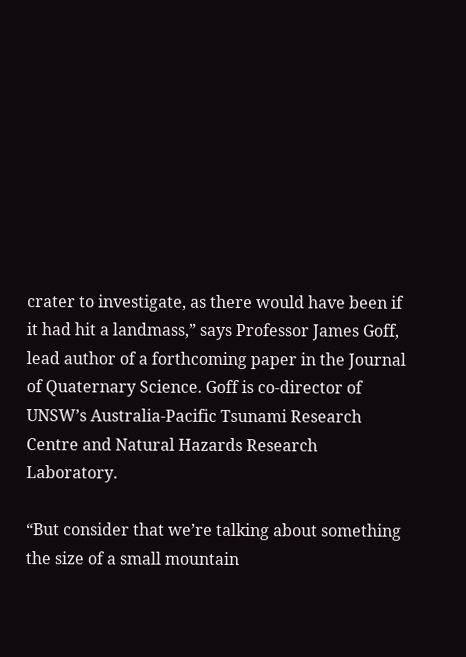crater to investigate, as there would have been if it had hit a landmass,” says Professor James Goff, lead author of a forthcoming paper in the Journal of Quaternary Science. Goff is co-director of UNSW’s Australia-Pacific Tsunami Research Centre and Natural Hazards Research Laboratory.

“But consider that we’re talking about something the size of a small mountain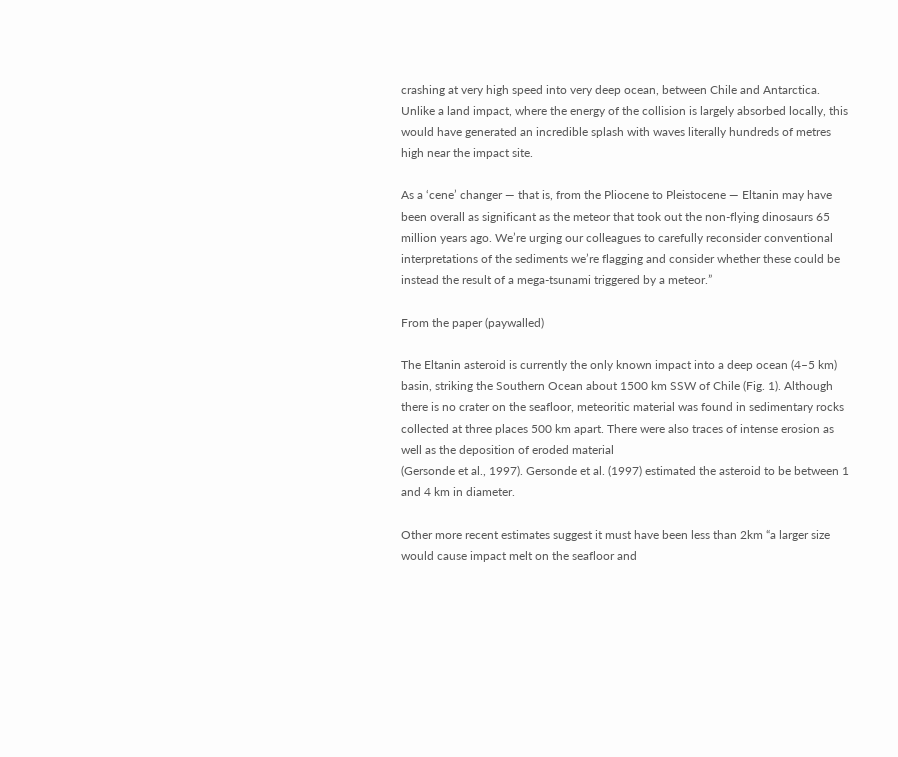crashing at very high speed into very deep ocean, between Chile and Antarctica. Unlike a land impact, where the energy of the collision is largely absorbed locally, this would have generated an incredible splash with waves literally hundreds of metres high near the impact site.

As a ‘cene’ changer — that is, from the Pliocene to Pleistocene — Eltanin may have been overall as significant as the meteor that took out the non-flying dinosaurs 65 million years ago. We’re urging our colleagues to carefully reconsider conventional interpretations of the sediments we’re flagging and consider whether these could be instead the result of a mega-tsunami triggered by a meteor.”

From the paper (paywalled)

The Eltanin asteroid is currently the only known impact into a deep ocean (4–5 km) basin, striking the Southern Ocean about 1500 km SSW of Chile (Fig. 1). Although there is no crater on the seafloor, meteoritic material was found in sedimentary rocks
collected at three places 500 km apart. There were also traces of intense erosion as well as the deposition of eroded material
(Gersonde et al., 1997). Gersonde et al. (1997) estimated the asteroid to be between 1 and 4 km in diameter.

Other more recent estimates suggest it must have been less than 2km “a larger size would cause impact melt on the seafloor and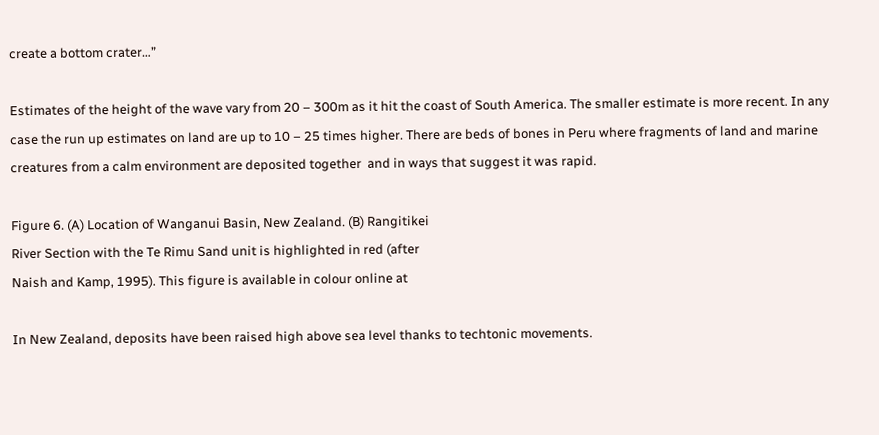create a bottom crater…”

Estimates of the height of the wave vary from 20 – 300m as it hit the coast of South America. The smaller estimate is more recent. In any case the run up estimates on land are up to 10 – 25 times higher. There are beds of bones in Peru where fragments of land and marine creatures from a calm environment are deposited together  and in ways that suggest it was rapid.

Figure 6. (A) Location of Wanganui Basin, New Zealand. (B) Rangitikei
River Section with the Te Rimu Sand unit is highlighted in red (after
Naish and Kamp, 1995). This figure is available in colour online at

In New Zealand, deposits have been raised high above sea level thanks to techtonic movements.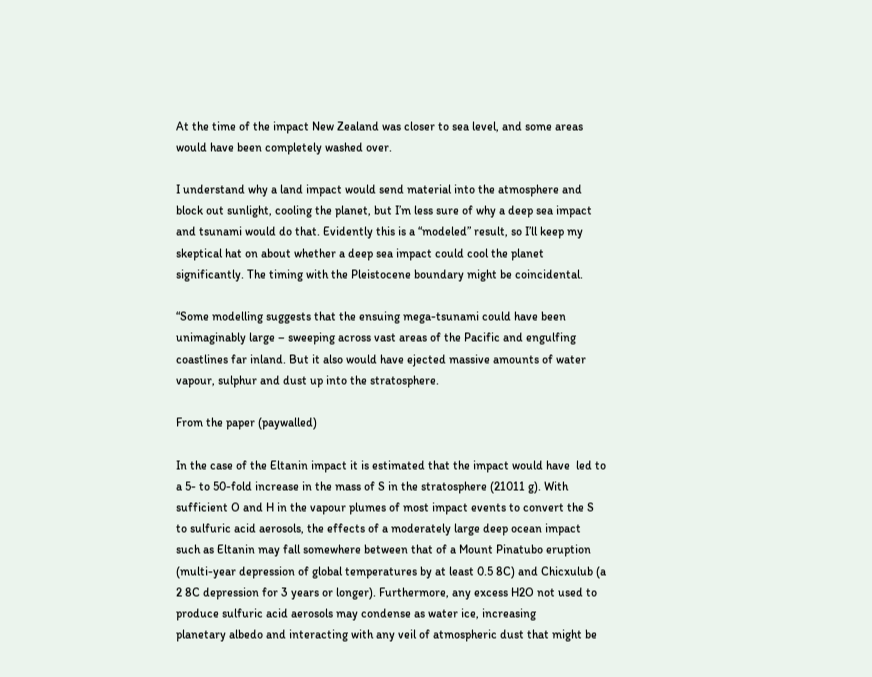At the time of the impact New Zealand was closer to sea level, and some areas would have been completely washed over.

I understand why a land impact would send material into the atmosphere and block out sunlight, cooling the planet, but I’m less sure of why a deep sea impact and tsunami would do that. Evidently this is a “modeled” result, so I’ll keep my skeptical hat on about whether a deep sea impact could cool the planet significantly. The timing with the Pleistocene boundary might be coincidental.

“Some modelling suggests that the ensuing mega-tsunami could have been unimaginably large – sweeping across vast areas of the Pacific and engulfing coastlines far inland. But it also would have ejected massive amounts of water vapour, sulphur and dust up into the stratosphere.

From the paper (paywalled)

In the case of the Eltanin impact it is estimated that the impact would have  led to a 5- to 50-fold increase in the mass of S in the stratosphere (21011 g). With sufficient O and H in the vapour plumes of most impact events to convert the S to sulfuric acid aerosols, the effects of a moderately large deep ocean impact such as Eltanin may fall somewhere between that of a Mount Pinatubo eruption (multi-year depression of global temperatures by at least 0.5 8C) and Chicxulub (a 2 8C depression for 3 years or longer). Furthermore, any excess H2O not used to produce sulfuric acid aerosols may condense as water ice, increasing
planetary albedo and interacting with any veil of atmospheric dust that might be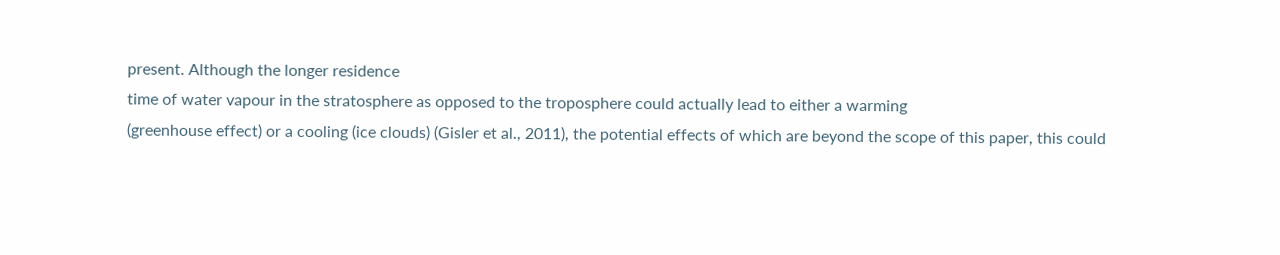present. Although the longer residence
time of water vapour in the stratosphere as opposed to the troposphere could actually lead to either a warming
(greenhouse effect) or a cooling (ice clouds) (Gisler et al., 2011), the potential effects of which are beyond the scope of this paper, this could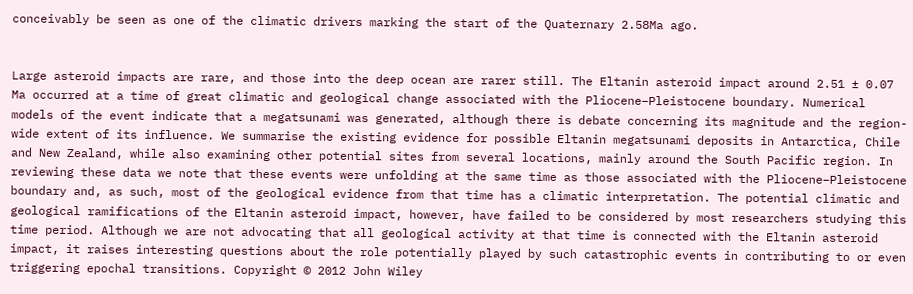conceivably be seen as one of the climatic drivers marking the start of the Quaternary 2.58Ma ago.


Large asteroid impacts are rare, and those into the deep ocean are rarer still. The Eltanin asteroid impact around 2.51 ± 0.07 Ma occurred at a time of great climatic and geological change associated with the Pliocene–Pleistocene boundary. Numerical models of the event indicate that a megatsunami was generated, although there is debate concerning its magnitude and the region-wide extent of its influence. We summarise the existing evidence for possible Eltanin megatsunami deposits in Antarctica, Chile and New Zealand, while also examining other potential sites from several locations, mainly around the South Pacific region. In reviewing these data we note that these events were unfolding at the same time as those associated with the Pliocene–Pleistocene boundary and, as such, most of the geological evidence from that time has a climatic interpretation. The potential climatic and geological ramifications of the Eltanin asteroid impact, however, have failed to be considered by most researchers studying this time period. Although we are not advocating that all geological activity at that time is connected with the Eltanin asteroid impact, it raises interesting questions about the role potentially played by such catastrophic events in contributing to or even triggering epochal transitions. Copyright © 2012 John Wiley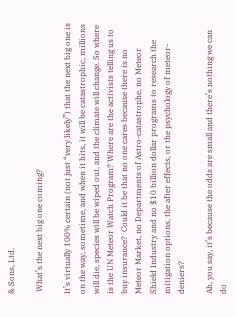& Sons, Ltd.

 What’s the next big one coming?

It’s virtually 100% certain (not just “very likely”) that the next big one is on the way, sometime, and when it hits, it will be catastrophic, millions will die, species will be wiped out, and the climate will change. So where is the UN Meteor Watch Program? Where are the activists telling us to buy insurance?  Could it be that no one cares because there is no Meteor Market, no Departments of Astro-catastrophe, no Meteor Shield Industry and no $10 billion dollar programs to research the mitigation options, the after effects, or the psychology of meteor-deniers?

Ah, you say, it’s because the odds are small and there’s nothing we can do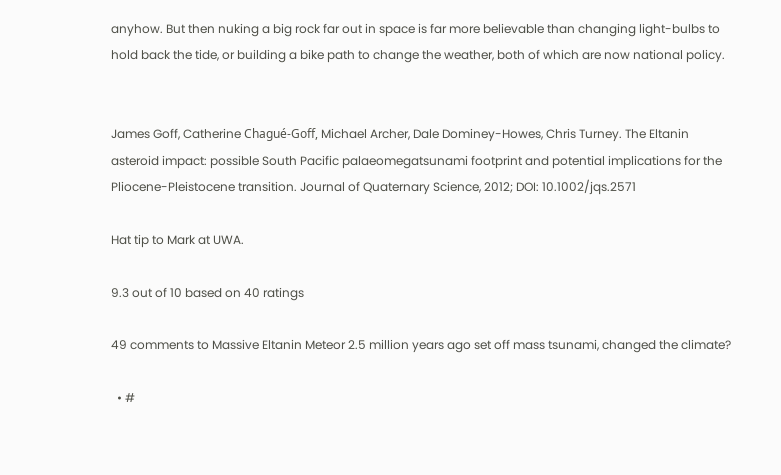anyhow. But then nuking a big rock far out in space is far more believable than changing light-bulbs to hold back the tide, or building a bike path to change the weather, both of which are now national policy.


James Goff, Catherine Chagué-Goff, Michael Archer, Dale Dominey-Howes, Chris Turney. The Eltanin asteroid impact: possible South Pacific palaeomegatsunami footprint and potential implications for the Pliocene-Pleistocene transition. Journal of Quaternary Science, 2012; DOI: 10.1002/jqs.2571

Hat tip to Mark at UWA.

9.3 out of 10 based on 40 ratings

49 comments to Massive Eltanin Meteor 2.5 million years ago set off mass tsunami, changed the climate?

  • #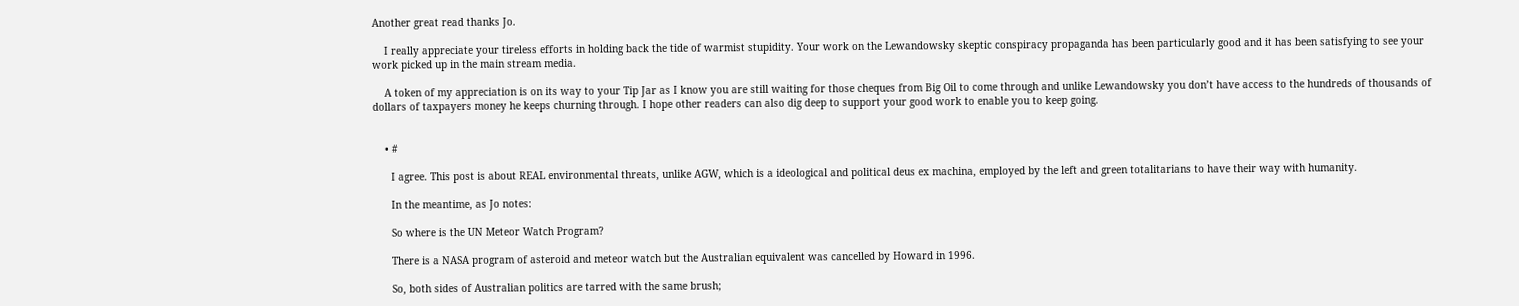Another great read thanks Jo.

    I really appreciate your tireless efforts in holding back the tide of warmist stupidity. Your work on the Lewandowsky skeptic conspiracy propaganda has been particularly good and it has been satisfying to see your work picked up in the main stream media.

    A token of my appreciation is on its way to your Tip Jar as I know you are still waiting for those cheques from Big Oil to come through and unlike Lewandowsky you don’t have access to the hundreds of thousands of dollars of taxpayers money he keeps churning through. I hope other readers can also dig deep to support your good work to enable you to keep going.


    • #

      I agree. This post is about REAL environmental threats, unlike AGW, which is a ideological and political deus ex machina, employed by the left and green totalitarians to have their way with humanity.

      In the meantime, as Jo notes:

      So where is the UN Meteor Watch Program?

      There is a NASA program of asteroid and meteor watch but the Australian equivalent was cancelled by Howard in 1996.

      So, both sides of Australian politics are tarred with the same brush;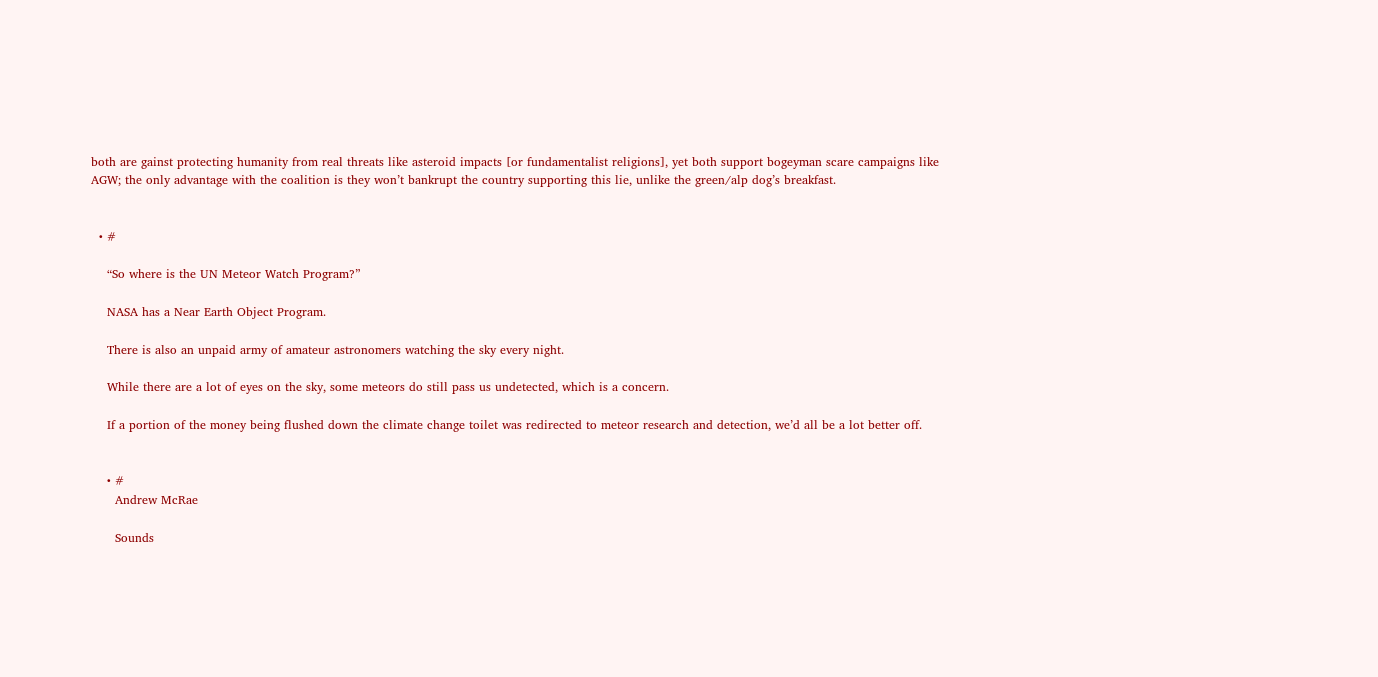both are gainst protecting humanity from real threats like asteroid impacts [or fundamentalist religions], yet both support bogeyman scare campaigns like AGW; the only advantage with the coalition is they won’t bankrupt the country supporting this lie, unlike the green/alp dog’s breakfast.


  • #

    “So where is the UN Meteor Watch Program?”

    NASA has a Near Earth Object Program.

    There is also an unpaid army of amateur astronomers watching the sky every night.

    While there are a lot of eyes on the sky, some meteors do still pass us undetected, which is a concern.

    If a portion of the money being flushed down the climate change toilet was redirected to meteor research and detection, we’d all be a lot better off.


    • #
      Andrew McRae

      Sounds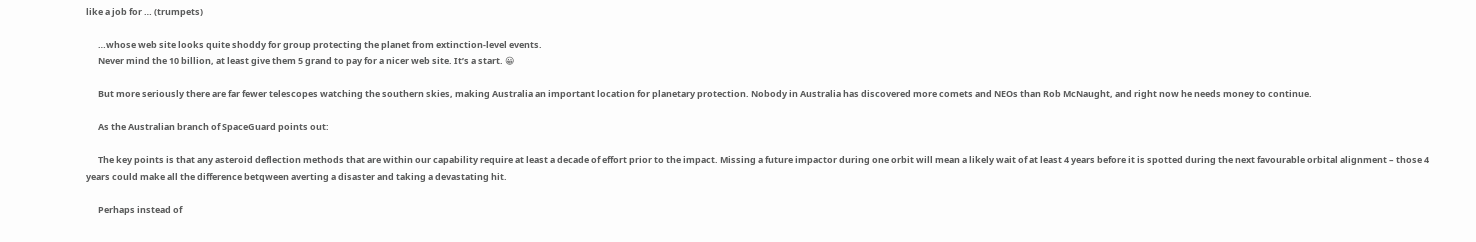like a job for … (trumpets)

      …whose web site looks quite shoddy for group protecting the planet from extinction-level events.
      Never mind the 10 billion, at least give them 5 grand to pay for a nicer web site. It’s a start. 😀

      But more seriously there are far fewer telescopes watching the southern skies, making Australia an important location for planetary protection. Nobody in Australia has discovered more comets and NEOs than Rob McNaught, and right now he needs money to continue.

      As the Australian branch of SpaceGuard points out:

      The key points is that any asteroid deflection methods that are within our capability require at least a decade of effort prior to the impact. Missing a future impactor during one orbit will mean a likely wait of at least 4 years before it is spotted during the next favourable orbital alignment – those 4 years could make all the difference betqween averting a disaster and taking a devastating hit.

      Perhaps instead of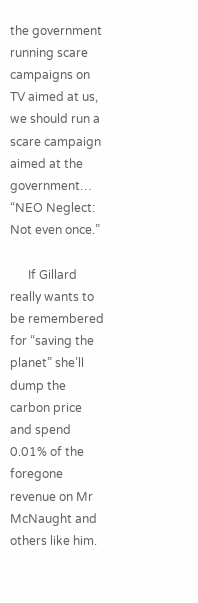the government running scare campaigns on TV aimed at us, we should run a scare campaign aimed at the government… “NEO Neglect: Not even once.”

      If Gillard really wants to be remembered for “saving the planet” she’ll dump the carbon price and spend 0.01% of the foregone revenue on Mr McNaught and others like him.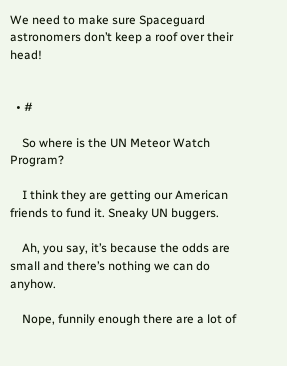We need to make sure Spaceguard astronomers don’t keep a roof over their head!


  • #

    So where is the UN Meteor Watch Program?

    I think they are getting our American friends to fund it. Sneaky UN buggers.

    Ah, you say, it’s because the odds are small and there’s nothing we can do anyhow.

    Nope, funnily enough there are a lot of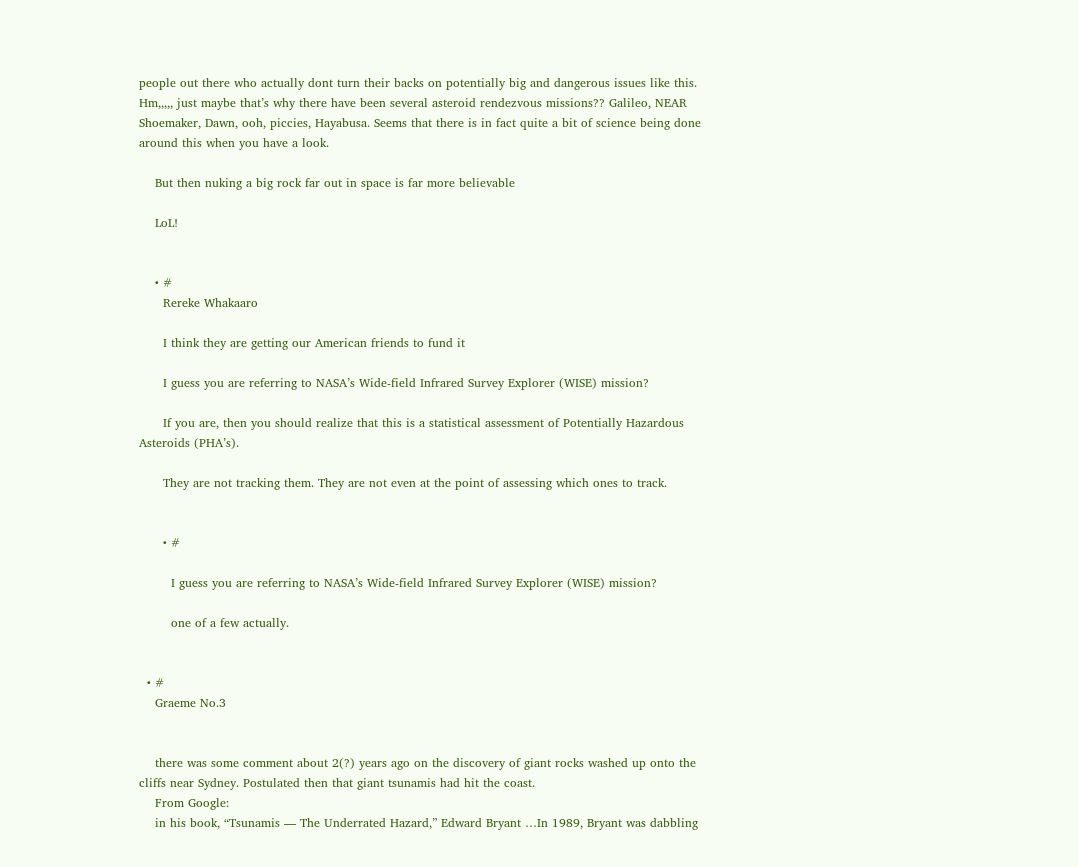people out there who actually dont turn their backs on potentially big and dangerous issues like this. Hm,,,,, just maybe that’s why there have been several asteroid rendezvous missions?? Galileo, NEAR Shoemaker, Dawn, ooh, piccies, Hayabusa. Seems that there is in fact quite a bit of science being done around this when you have a look.

    But then nuking a big rock far out in space is far more believable

    LoL!


    • #
      Rereke Whakaaro

      I think they are getting our American friends to fund it

      I guess you are referring to NASA’s Wide-field Infrared Survey Explorer (WISE) mission?

      If you are, then you should realize that this is a statistical assessment of Potentially Hazardous Asteroids (PHA’s).

      They are not tracking them. They are not even at the point of assessing which ones to track.


      • #

        I guess you are referring to NASA’s Wide-field Infrared Survey Explorer (WISE) mission?

        one of a few actually.


  • #
    Graeme No.3


    there was some comment about 2(?) years ago on the discovery of giant rocks washed up onto the cliffs near Sydney. Postulated then that giant tsunamis had hit the coast.
    From Google:
    in his book, “Tsunamis — The Underrated Hazard,” Edward Bryant …In 1989, Bryant was dabbling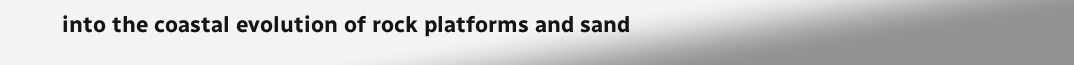into the coastal evolution of rock platforms and sand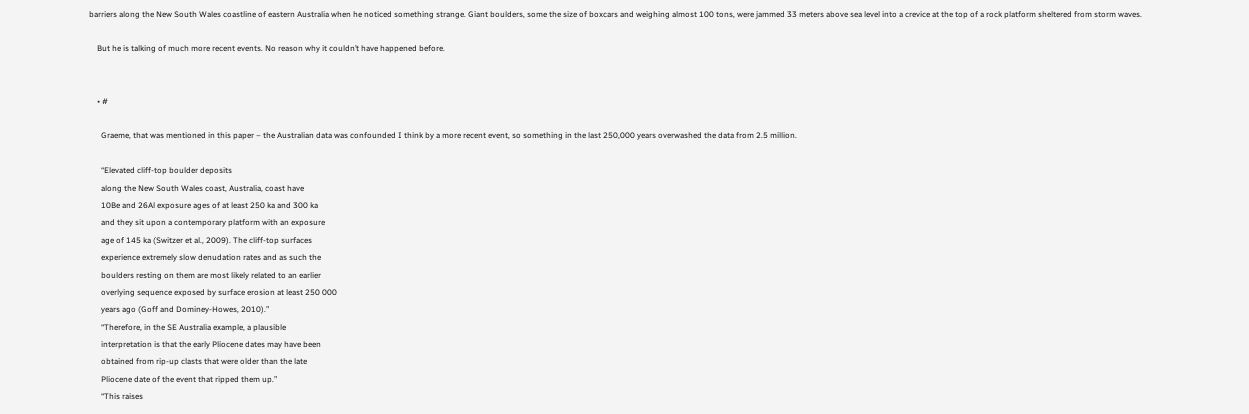barriers along the New South Wales coastline of eastern Australia when he noticed something strange. Giant boulders, some the size of boxcars and weighing almost 100 tons, were jammed 33 meters above sea level into a crevice at the top of a rock platform sheltered from storm waves.

    But he is talking of much more recent events. No reason why it couldn’t have happened before.


    • #

      Graeme, that was mentioned in this paper – the Australian data was confounded I think by a more recent event, so something in the last 250,000 years overwashed the data from 2.5 million.

      “Elevated cliff-top boulder deposits
      along the New South Wales coast, Australia, coast have
      10Be and 26Al exposure ages of at least 250 ka and 300 ka
      and they sit upon a contemporary platform with an exposure
      age of 145 ka (Switzer et al., 2009). The cliff-top surfaces
      experience extremely slow denudation rates and as such the
      boulders resting on them are most likely related to an earlier
      overlying sequence exposed by surface erosion at least 250 000
      years ago (Goff and Dominey-Howes, 2010).”
      “Therefore, in the SE Australia example, a plausible
      interpretation is that the early Pliocene dates may have been
      obtained from rip-up clasts that were older than the late
      Pliocene date of the event that ripped them up.”
      “This raises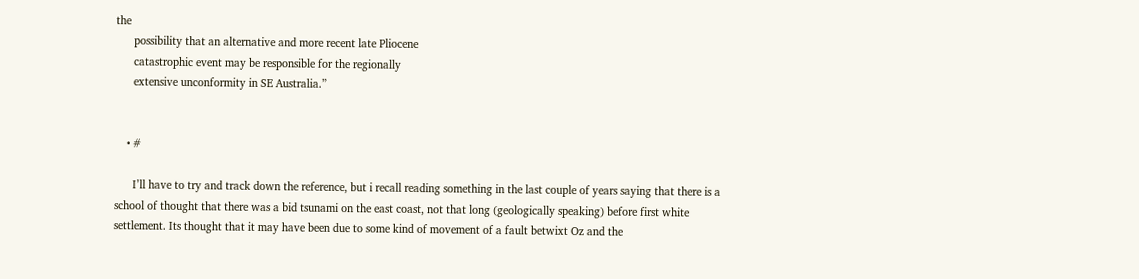the
      possibility that an alternative and more recent late Pliocene
      catastrophic event may be responsible for the regionally
      extensive unconformity in SE Australia.”


    • #

      I’ll have to try and track down the reference, but i recall reading something in the last couple of years saying that there is a school of thought that there was a bid tsunami on the east coast, not that long (geologically speaking) before first white settlement. Its thought that it may have been due to some kind of movement of a fault betwixt Oz and the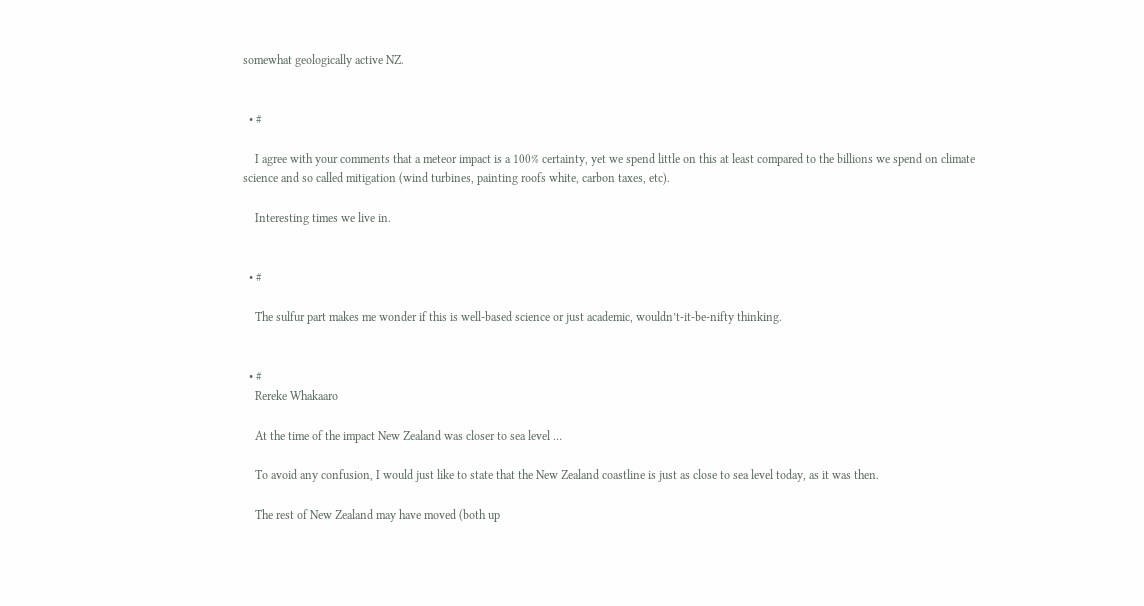somewhat geologically active NZ.


  • #

    I agree with your comments that a meteor impact is a 100% certainty, yet we spend little on this at least compared to the billions we spend on climate science and so called mitigation (wind turbines, painting roofs white, carbon taxes, etc).

    Interesting times we live in.


  • #

    The sulfur part makes me wonder if this is well-based science or just academic, wouldn’t-it-be-nifty thinking.


  • #
    Rereke Whakaaro

    At the time of the impact New Zealand was closer to sea level …

    To avoid any confusion, I would just like to state that the New Zealand coastline is just as close to sea level today, as it was then.

    The rest of New Zealand may have moved (both up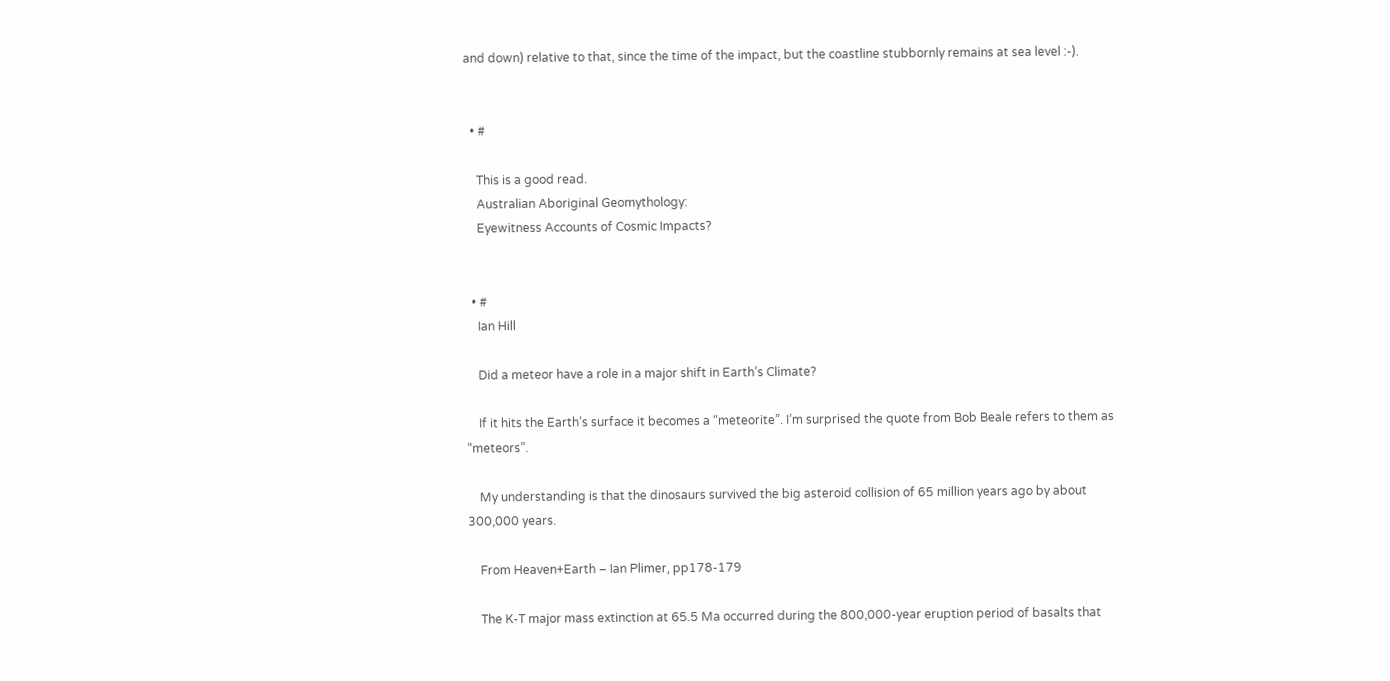and down) relative to that, since the time of the impact, but the coastline stubbornly remains at sea level :-).


  • #

    This is a good read.
    Australian Aboriginal Geomythology:
    Eyewitness Accounts of Cosmic Impacts?


  • #
    Ian Hill

    Did a meteor have a role in a major shift in Earth’s Climate?

    If it hits the Earth’s surface it becomes a “meteorite”. I’m surprised the quote from Bob Beale refers to them as “meteors”.

    My understanding is that the dinosaurs survived the big asteroid collision of 65 million years ago by about 300,000 years.

    From Heaven+Earth – Ian Plimer, pp178-179

    The K-T major mass extinction at 65.5 Ma occurred during the 800,000-year eruption period of basalts that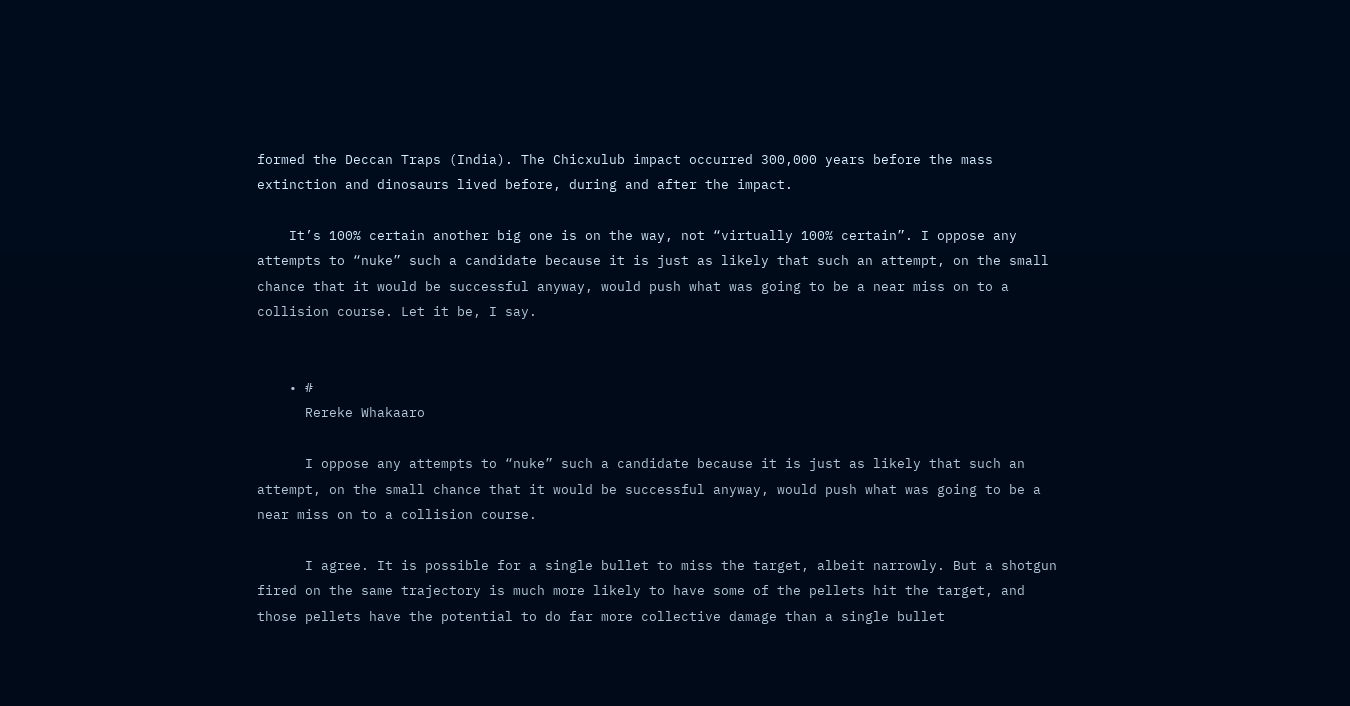formed the Deccan Traps (India). The Chicxulub impact occurred 300,000 years before the mass extinction and dinosaurs lived before, during and after the impact.

    It’s 100% certain another big one is on the way, not “virtually 100% certain”. I oppose any attempts to “nuke” such a candidate because it is just as likely that such an attempt, on the small chance that it would be successful anyway, would push what was going to be a near miss on to a collision course. Let it be, I say.


    • #
      Rereke Whakaaro

      I oppose any attempts to “nuke” such a candidate because it is just as likely that such an attempt, on the small chance that it would be successful anyway, would push what was going to be a near miss on to a collision course.

      I agree. It is possible for a single bullet to miss the target, albeit narrowly. But a shotgun fired on the same trajectory is much more likely to have some of the pellets hit the target, and those pellets have the potential to do far more collective damage than a single bullet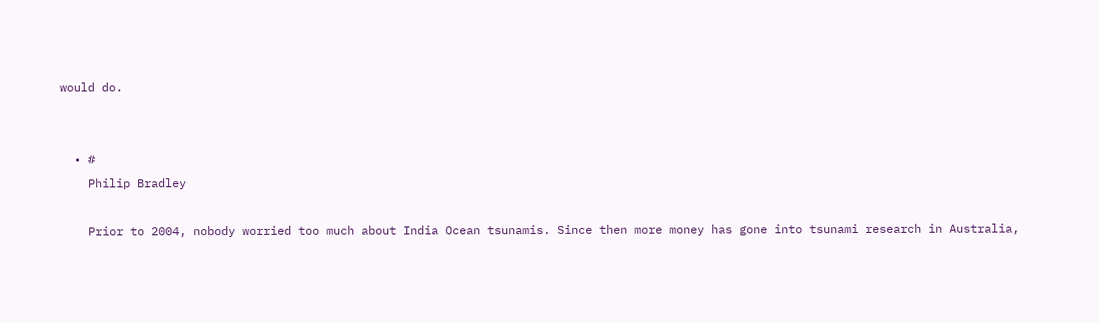would do.


  • #
    Philip Bradley

    Prior to 2004, nobody worried too much about India Ocean tsunamis. Since then more money has gone into tsunami research in Australia,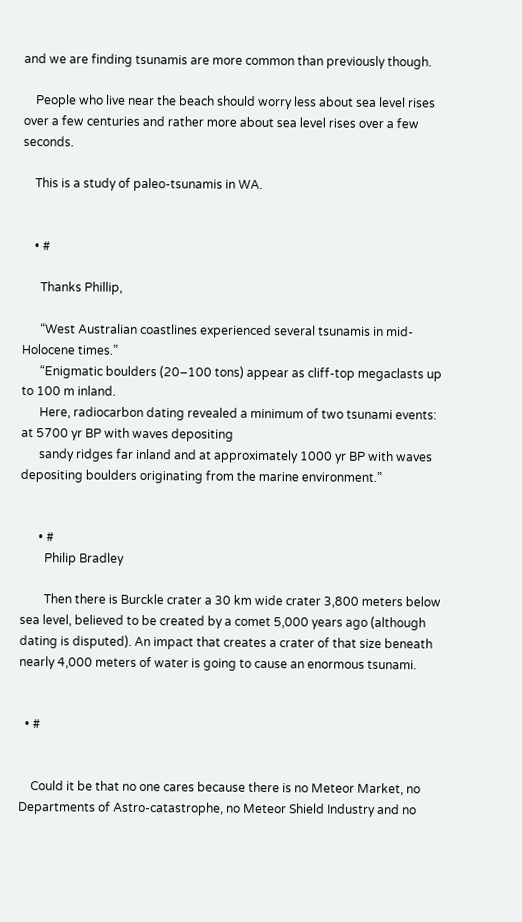and we are finding tsunamis are more common than previously though.

    People who live near the beach should worry less about sea level rises over a few centuries and rather more about sea level rises over a few seconds.

    This is a study of paleo-tsunamis in WA.


    • #

      Thanks Phillip,

      “West Australian coastlines experienced several tsunamis in mid-Holocene times.”
      “Enigmatic boulders (20–100 tons) appear as cliff-top megaclasts up to 100 m inland.
      Here, radiocarbon dating revealed a minimum of two tsunami events: at 5700 yr BP with waves depositing
      sandy ridges far inland and at approximately 1000 yr BP with waves depositing boulders originating from the marine environment.”


      • #
        Philip Bradley

        Then there is Burckle crater a 30 km wide crater 3,800 meters below sea level, believed to be created by a comet 5,000 years ago (although dating is disputed). An impact that creates a crater of that size beneath nearly 4,000 meters of water is going to cause an enormous tsunami.


  • #


    Could it be that no one cares because there is no Meteor Market, no Departments of Astro-catastrophe, no Meteor Shield Industry and no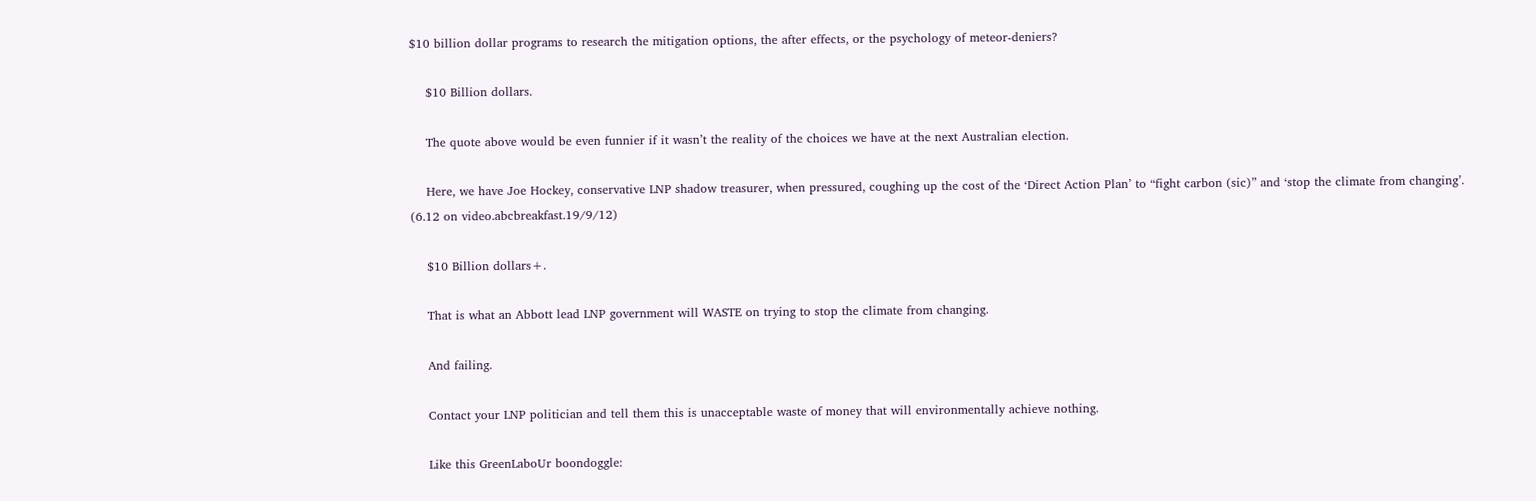$10 billion dollar programs to research the mitigation options, the after effects, or the psychology of meteor-deniers?

    $10 Billion dollars.

    The quote above would be even funnier if it wasn’t the reality of the choices we have at the next Australian election.

    Here, we have Joe Hockey, conservative LNP shadow treasurer, when pressured, coughing up the cost of the ‘Direct Action Plan’ to “fight carbon (sic)” and ‘stop the climate from changing’. (6.12 on video.abcbreakfast.19/9/12)

    $10 Billion dollars+.

    That is what an Abbott lead LNP government will WASTE on trying to stop the climate from changing.

    And failing.

    Contact your LNP politician and tell them this is unacceptable waste of money that will environmentally achieve nothing.

    Like this GreenLaboUr boondoggle: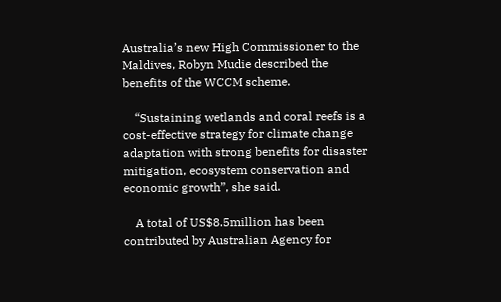Australia’s new High Commissioner to the Maldives, Robyn Mudie described the benefits of the WCCM scheme.

    “Sustaining wetlands and coral reefs is a cost-effective strategy for climate change adaptation with strong benefits for disaster mitigation, ecosystem conservation and economic growth”, she said.

    A total of US$8.5million has been contributed by Australian Agency for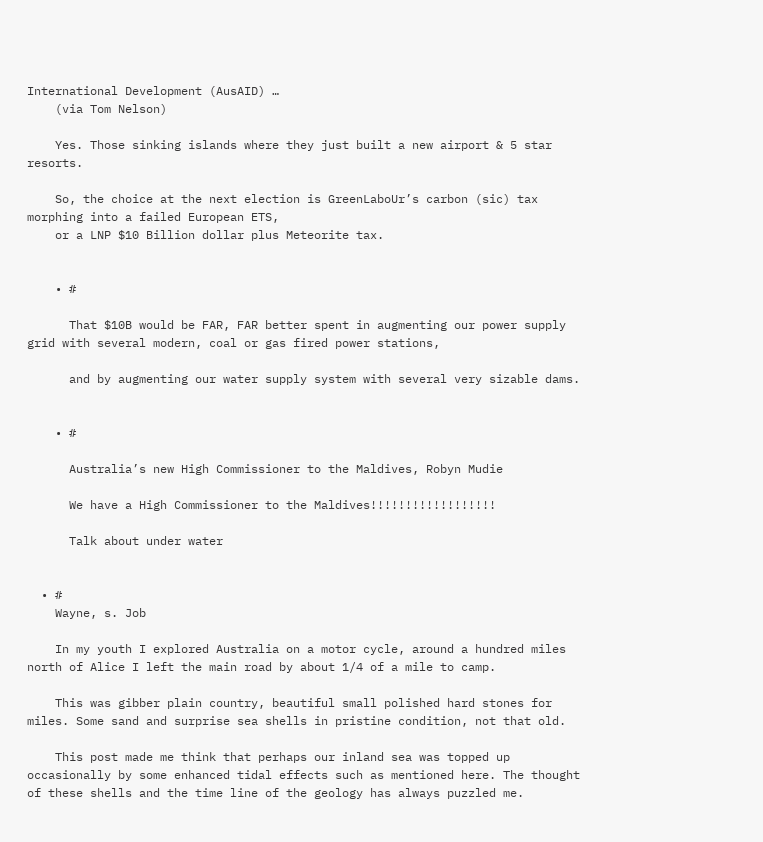International Development (AusAID) …
    (via Tom Nelson)

    Yes. Those sinking islands where they just built a new airport & 5 star resorts.

    So, the choice at the next election is GreenLaboUr’s carbon (sic) tax morphing into a failed European ETS,
    or a LNP $10 Billion dollar plus Meteorite tax.


    • #

      That $10B would be FAR, FAR better spent in augmenting our power supply grid with several modern, coal or gas fired power stations,

      and by augmenting our water supply system with several very sizable dams.


    • #

      Australia’s new High Commissioner to the Maldives, Robyn Mudie

      We have a High Commissioner to the Maldives!!!!!!!!!!!!!!!!!!

      Talk about under water


  • #
    Wayne, s. Job

    In my youth I explored Australia on a motor cycle, around a hundred miles north of Alice I left the main road by about 1/4 of a mile to camp.

    This was gibber plain country, beautiful small polished hard stones for miles. Some sand and surprise sea shells in pristine condition, not that old.

    This post made me think that perhaps our inland sea was topped up occasionally by some enhanced tidal effects such as mentioned here. The thought of these shells and the time line of the geology has always puzzled me.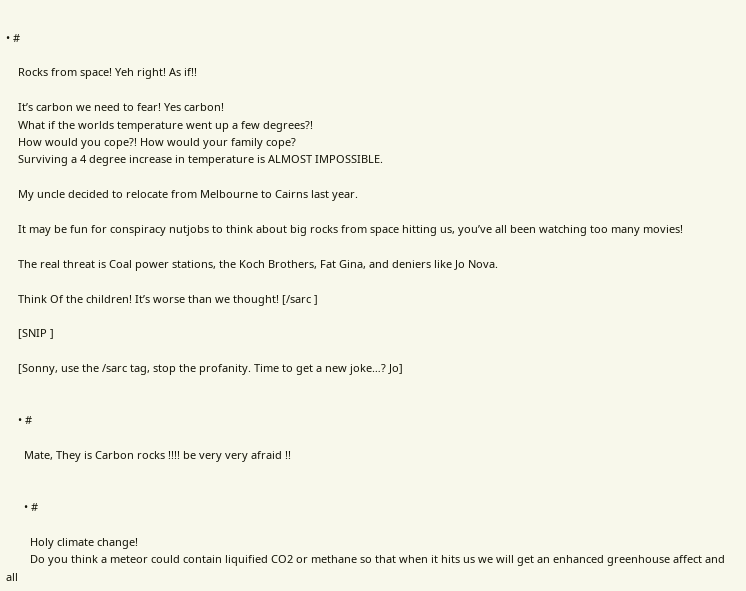• #

    Rocks from space! Yeh right! As if!!

    It’s carbon we need to fear! Yes carbon!
    What if the worlds temperature went up a few degrees?!
    How would you cope?! How would your family cope?
    Surviving a 4 degree increase in temperature is ALMOST IMPOSSIBLE.

    My uncle decided to relocate from Melbourne to Cairns last year.

    It may be fun for conspiracy nutjobs to think about big rocks from space hitting us, you’ve all been watching too many movies!

    The real threat is Coal power stations, the Koch Brothers, Fat Gina, and deniers like Jo Nova.

    Think Of the children! It’s worse than we thought! [/sarc ]

    [SNIP ]

    [Sonny, use the /sarc tag, stop the profanity. Time to get a new joke…? Jo]


    • #

      Mate, They is Carbon rocks !!!! be very very afraid !!


      • #

        Holy climate change!
        Do you think a meteor could contain liquified CO2 or methane so that when it hits us we will get an enhanced greenhouse affect and all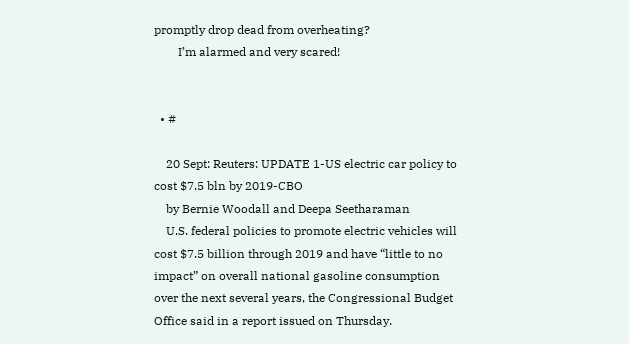promptly drop dead from overheating?
        I’m alarmed and very scared!


  • #

    20 Sept: Reuters: UPDATE 1-US electric car policy to cost $7.5 bln by 2019-CBO
    by Bernie Woodall and Deepa Seetharaman
    U.S. federal policies to promote electric vehicles will cost $7.5 billion through 2019 and have “little to no impact” on overall national gasoline consumption over the next several years, the Congressional Budget Office said in a report issued on Thursday.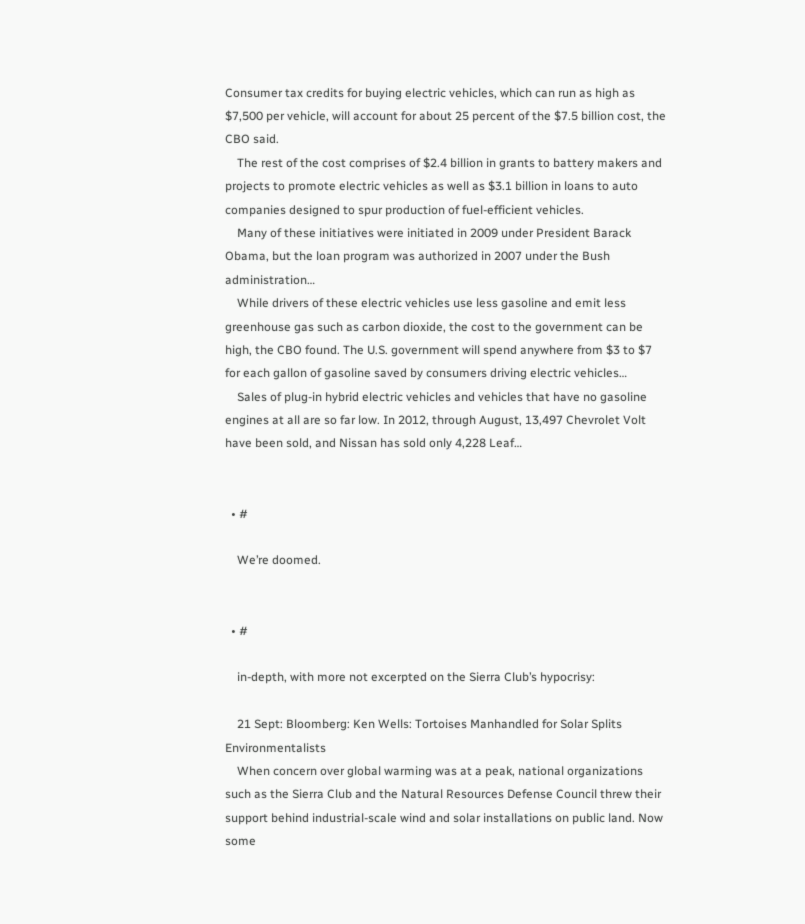Consumer tax credits for buying electric vehicles, which can run as high as $7,500 per vehicle, will account for about 25 percent of the $7.5 billion cost, the CBO said.
    The rest of the cost comprises of $2.4 billion in grants to battery makers and projects to promote electric vehicles as well as $3.1 billion in loans to auto companies designed to spur production of fuel-efficient vehicles.
    Many of these initiatives were initiated in 2009 under President Barack Obama, but the loan program was authorized in 2007 under the Bush administration…
    While drivers of these electric vehicles use less gasoline and emit less greenhouse gas such as carbon dioxide, the cost to the government can be high, the CBO found. The U.S. government will spend anywhere from $3 to $7 for each gallon of gasoline saved by consumers driving electric vehicles…
    Sales of plug-in hybrid electric vehicles and vehicles that have no gasoline engines at all are so far low. In 2012, through August, 13,497 Chevrolet Volt have been sold, and Nissan has sold only 4,228 Leaf…


  • #

    We’re doomed.


  • #

    in-depth, with more not excerpted on the Sierra Club’s hypocrisy:

    21 Sept: Bloomberg: Ken Wells: Tortoises Manhandled for Solar Splits Environmentalists
    When concern over global warming was at a peak, national organizations such as the Sierra Club and the Natural Resources Defense Council threw their support behind industrial-scale wind and solar installations on public land. Now some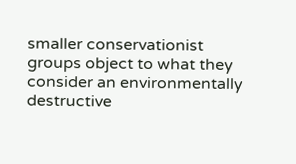smaller conservationist groups object to what they consider an environmentally destructive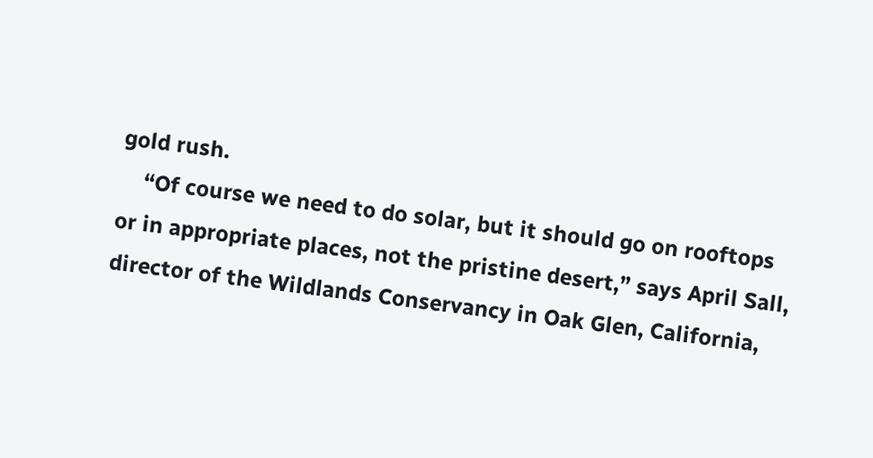gold rush.
    “Of course we need to do solar, but it should go on rooftops or in appropriate places, not the pristine desert,” says April Sall, director of the Wildlands Conservancy in Oak Glen, California,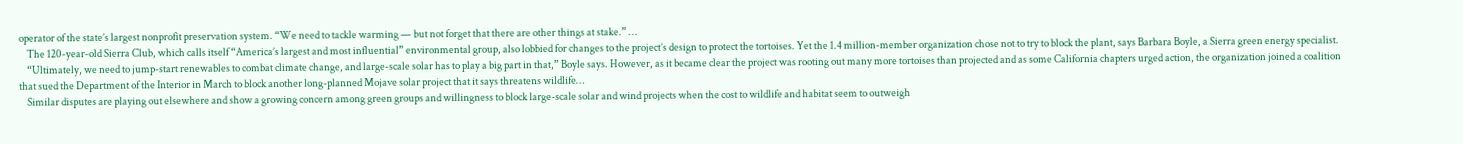operator of the state’s largest nonprofit preservation system. “We need to tackle warming — but not forget that there are other things at stake.” …
    The 120-year-old Sierra Club, which calls itself “America’s largest and most influential” environmental group, also lobbied for changes to the project’s design to protect the tortoises. Yet the 1.4 million-member organization chose not to try to block the plant, says Barbara Boyle, a Sierra green energy specialist.
    “Ultimately, we need to jump-start renewables to combat climate change, and large-scale solar has to play a big part in that,” Boyle says. However, as it became clear the project was rooting out many more tortoises than projected and as some California chapters urged action, the organization joined a coalition that sued the Department of the Interior in March to block another long-planned Mojave solar project that it says threatens wildlife…
    Similar disputes are playing out elsewhere and show a growing concern among green groups and willingness to block large-scale solar and wind projects when the cost to wildlife and habitat seem to outweigh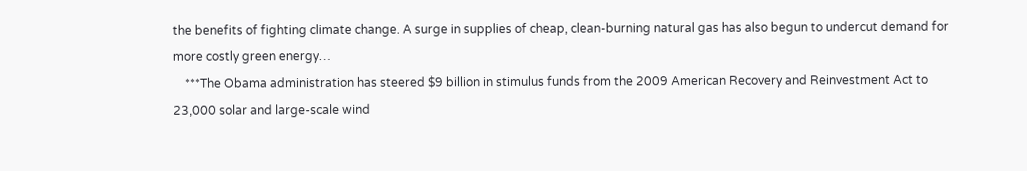the benefits of fighting climate change. A surge in supplies of cheap, clean-burning natural gas has also begun to undercut demand for more costly green energy…
    ***The Obama administration has steered $9 billion in stimulus funds from the 2009 American Recovery and Reinvestment Act to 23,000 solar and large-scale wind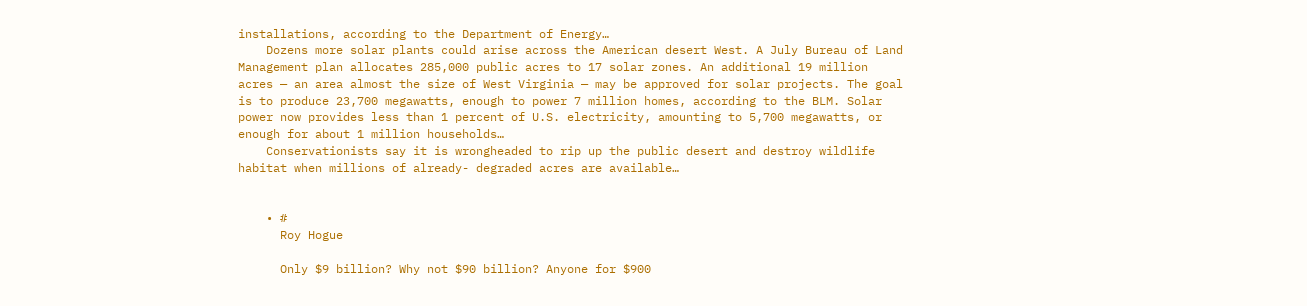installations, according to the Department of Energy…
    Dozens more solar plants could arise across the American desert West. A July Bureau of Land Management plan allocates 285,000 public acres to 17 solar zones. An additional 19 million acres — an area almost the size of West Virginia — may be approved for solar projects. The goal is to produce 23,700 megawatts, enough to power 7 million homes, according to the BLM. Solar power now provides less than 1 percent of U.S. electricity, amounting to 5,700 megawatts, or enough for about 1 million households…
    Conservationists say it is wrongheaded to rip up the public desert and destroy wildlife habitat when millions of already- degraded acres are available…


    • #
      Roy Hogue

      Only $9 billion? Why not $90 billion? Anyone for $900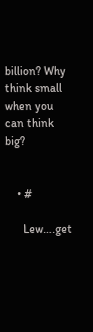billion? Why think small when you can think big?


    • #

      Lew….get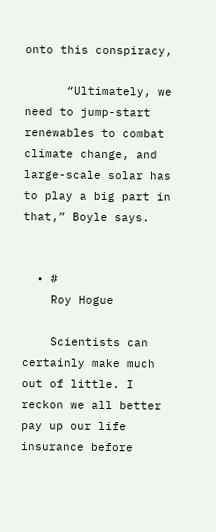onto this conspiracy,

      “Ultimately, we need to jump-start renewables to combat climate change, and large-scale solar has to play a big part in that,” Boyle says.


  • #
    Roy Hogue

    Scientists can certainly make much out of little. I reckon we all better pay up our life insurance before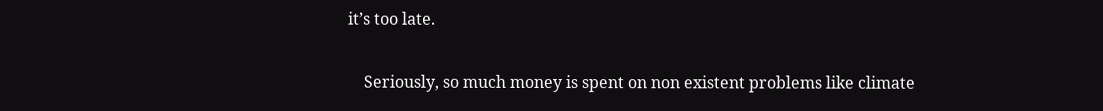it’s too late.

    Seriously, so much money is spent on non existent problems like climate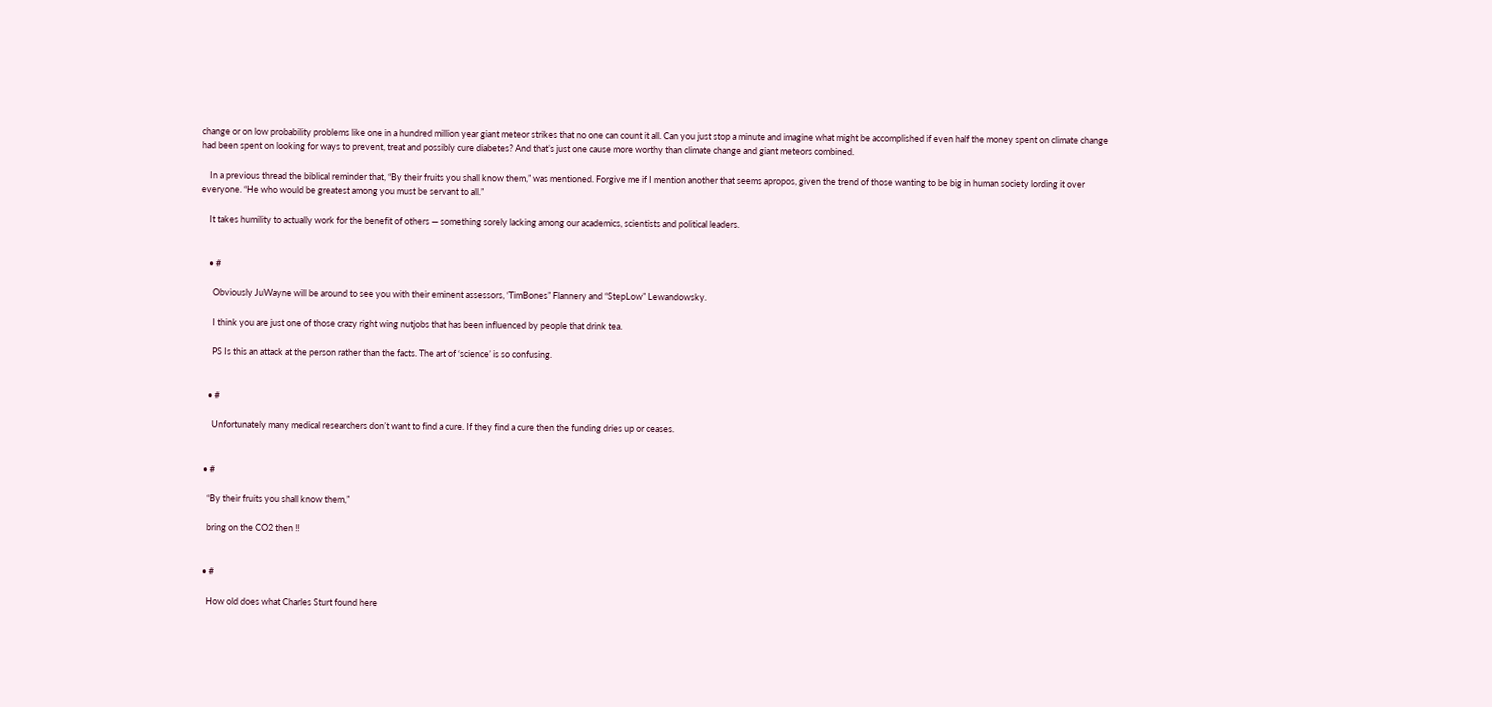change or on low probability problems like one in a hundred million year giant meteor strikes that no one can count it all. Can you just stop a minute and imagine what might be accomplished if even half the money spent on climate change had been spent on looking for ways to prevent, treat and possibly cure diabetes? And that’s just one cause more worthy than climate change and giant meteors combined.

    In a previous thread the biblical reminder that, “By their fruits you shall know them,” was mentioned. Forgive me if I mention another that seems apropos, given the trend of those wanting to be big in human society lording it over everyone. “He who would be greatest among you must be servant to all.”

    It takes humility to actually work for the benefit of others — something sorely lacking among our academics, scientists and political leaders.


    • #

      Obviously JuWayne will be around to see you with their eminent assessors, ‘TimBones” Flannery and “StepLow” Lewandowsky.

      I think you are just one of those crazy right wing nutjobs that has been influenced by people that drink tea.

      PS Is this an attack at the person rather than the facts. The art of ‘science’ is so confusing.


    • #

      Unfortunately many medical researchers don’t want to find a cure. If they find a cure then the funding dries up or ceases.


  • #

    “By their fruits you shall know them,”

    bring on the CO2 then !!


  • #

    How old does what Charles Sturt found here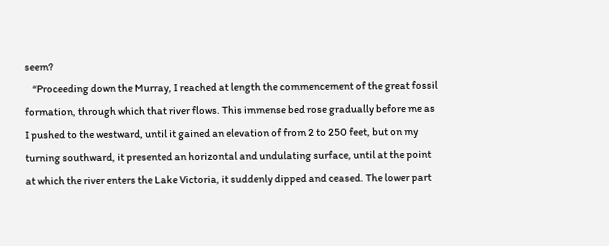seem?
    “Proceeding down the Murray, I reached at length the commencement of the great fossil formation, through which that river flows. This immense bed rose gradually before me as I pushed to the westward, until it gained an elevation of from 2 to 250 feet, but on my turning southward, it presented an horizontal and undulating surface, until at the point at which the river enters the Lake Victoria, it suddenly dipped and ceased. The lower part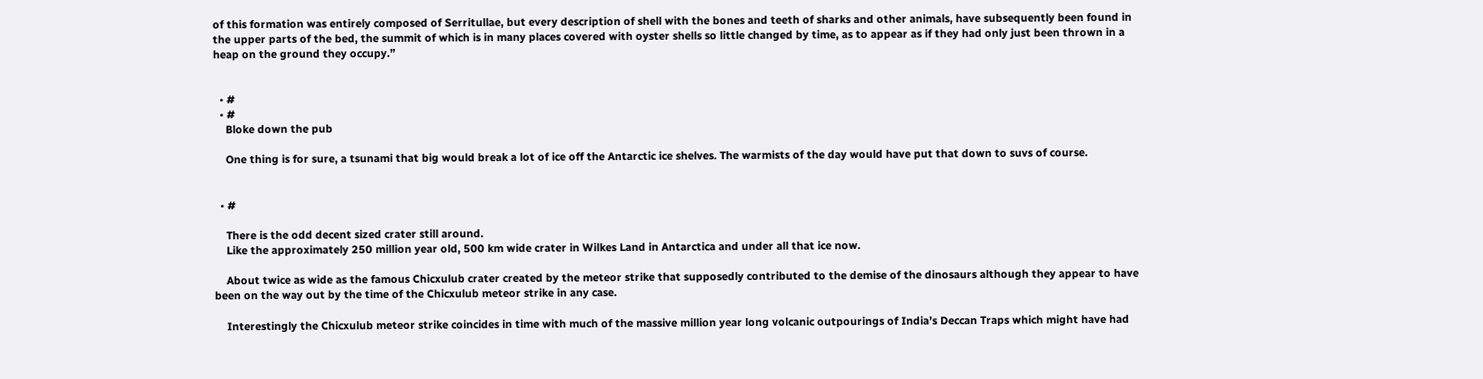of this formation was entirely composed of Serritullae, but every description of shell with the bones and teeth of sharks and other animals, have subsequently been found in the upper parts of the bed, the summit of which is in many places covered with oyster shells so little changed by time, as to appear as if they had only just been thrown in a heap on the ground they occupy.”


  • #
  • #
    Bloke down the pub

    One thing is for sure, a tsunami that big would break a lot of ice off the Antarctic ice shelves. The warmists of the day would have put that down to suvs of course.


  • #

    There is the odd decent sized crater still around.
    Like the approximately 250 million year old, 500 km wide crater in Wilkes Land in Antarctica and under all that ice now.

    About twice as wide as the famous Chicxulub crater created by the meteor strike that supposedly contributed to the demise of the dinosaurs although they appear to have been on the way out by the time of the Chicxulub meteor strike in any case.

    Interestingly the Chicxulub meteor strike coincides in time with much of the massive million year long volcanic outpourings of India’s Deccan Traps which might have had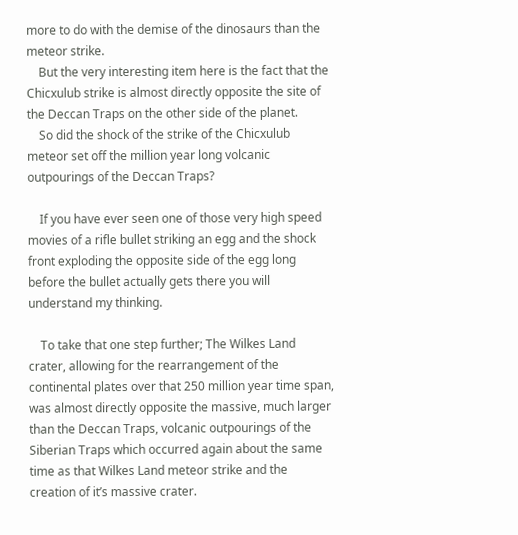more to do with the demise of the dinosaurs than the meteor strike.
    But the very interesting item here is the fact that the Chicxulub strike is almost directly opposite the site of the Deccan Traps on the other side of the planet.
    So did the shock of the strike of the Chicxulub meteor set off the million year long volcanic outpourings of the Deccan Traps?

    If you have ever seen one of those very high speed movies of a rifle bullet striking an egg and the shock front exploding the opposite side of the egg long before the bullet actually gets there you will understand my thinking.

    To take that one step further; The Wilkes Land crater, allowing for the rearrangement of the continental plates over that 250 million year time span, was almost directly opposite the massive, much larger than the Deccan Traps, volcanic outpourings of the Siberian Traps which occurred again about the same time as that Wilkes Land meteor strike and the creation of it’s massive crater.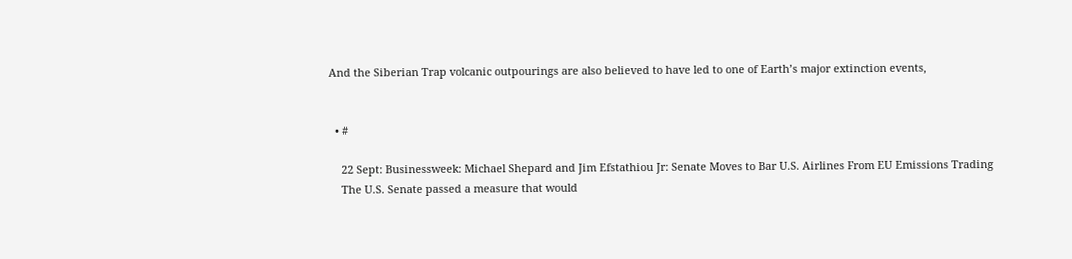And the Siberian Trap volcanic outpourings are also believed to have led to one of Earth’s major extinction events,


  • #

    22 Sept: Businessweek: Michael Shepard and Jim Efstathiou Jr: Senate Moves to Bar U.S. Airlines From EU Emissions Trading
    The U.S. Senate passed a measure that would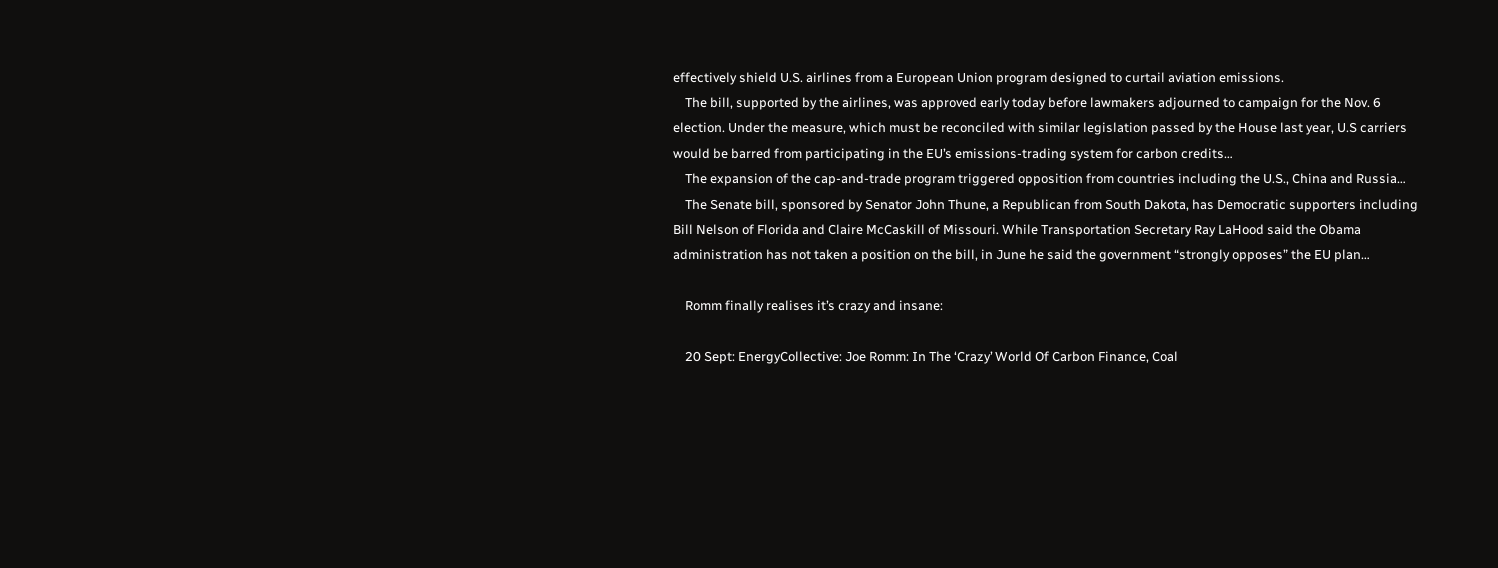effectively shield U.S. airlines from a European Union program designed to curtail aviation emissions.
    The bill, supported by the airlines, was approved early today before lawmakers adjourned to campaign for the Nov. 6 election. Under the measure, which must be reconciled with similar legislation passed by the House last year, U.S carriers would be barred from participating in the EU’s emissions-trading system for carbon credits…
    The expansion of the cap-and-trade program triggered opposition from countries including the U.S., China and Russia…
    The Senate bill, sponsored by Senator John Thune, a Republican from South Dakota, has Democratic supporters including Bill Nelson of Florida and Claire McCaskill of Missouri. While Transportation Secretary Ray LaHood said the Obama administration has not taken a position on the bill, in June he said the government “strongly opposes” the EU plan…

    Romm finally realises it’s crazy and insane:

    20 Sept: EnergyCollective: Joe Romm: In The ‘Crazy’ World Of Carbon Finance, Coal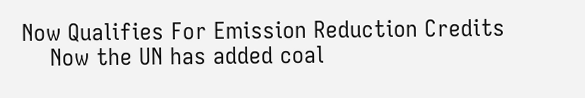Now Qualifies For Emission Reduction Credits
    Now the UN has added coal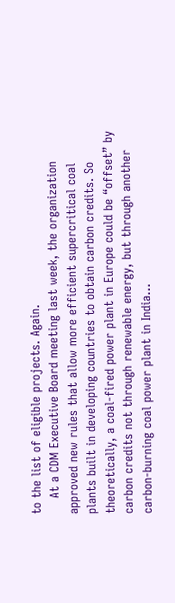to the list of eligible projects. Again.
    At a CDM Executive Board meeting last week, the organization approved new rules that allow more efficient supercritical coal plants built in developing countries to obtain carbon credits. So theoretically, a coal-fired power plant in Europe could be “offset” by carbon credits not through renewable energy, but through another carbon-burning coal power plant in India…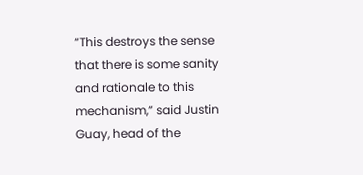“This destroys the sense that there is some sanity and rationale to this mechanism,” said Justin Guay, head of the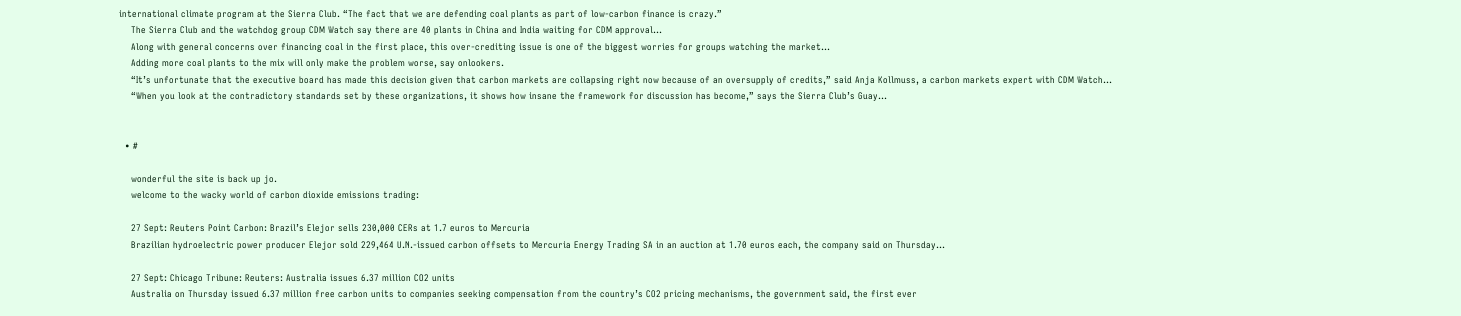international climate program at the Sierra Club. “The fact that we are defending coal plants as part of low-carbon finance is crazy.”
    The Sierra Club and the watchdog group CDM Watch say there are 40 plants in China and India waiting for CDM approval…
    Along with general concerns over financing coal in the first place, this over-crediting issue is one of the biggest worries for groups watching the market…
    Adding more coal plants to the mix will only make the problem worse, say onlookers.
    “It’s unfortunate that the executive board has made this decision given that carbon markets are collapsing right now because of an oversupply of credits,” said Anja Kollmuss, a carbon markets expert with CDM Watch…
    “When you look at the contradictory standards set by these organizations, it shows how insane the framework for discussion has become,” says the Sierra Club’s Guay…


  • #

    wonderful the site is back up jo.
    welcome to the wacky world of carbon dioxide emissions trading:

    27 Sept: Reuters Point Carbon: Brazil’s Elejor sells 230,000 CERs at 1.7 euros to Mercuria
    Brazilian hydroelectric power producer Elejor sold 229,464 U.N.-issued carbon offsets to Mercuria Energy Trading SA in an auction at 1.70 euros each, the company said on Thursday…

    27 Sept: Chicago Tribune: Reuters: Australia issues 6.37 million CO2 units
    Australia on Thursday issued 6.37 million free carbon units to companies seeking compensation from the country’s CO2 pricing mechanisms, the government said, the first ever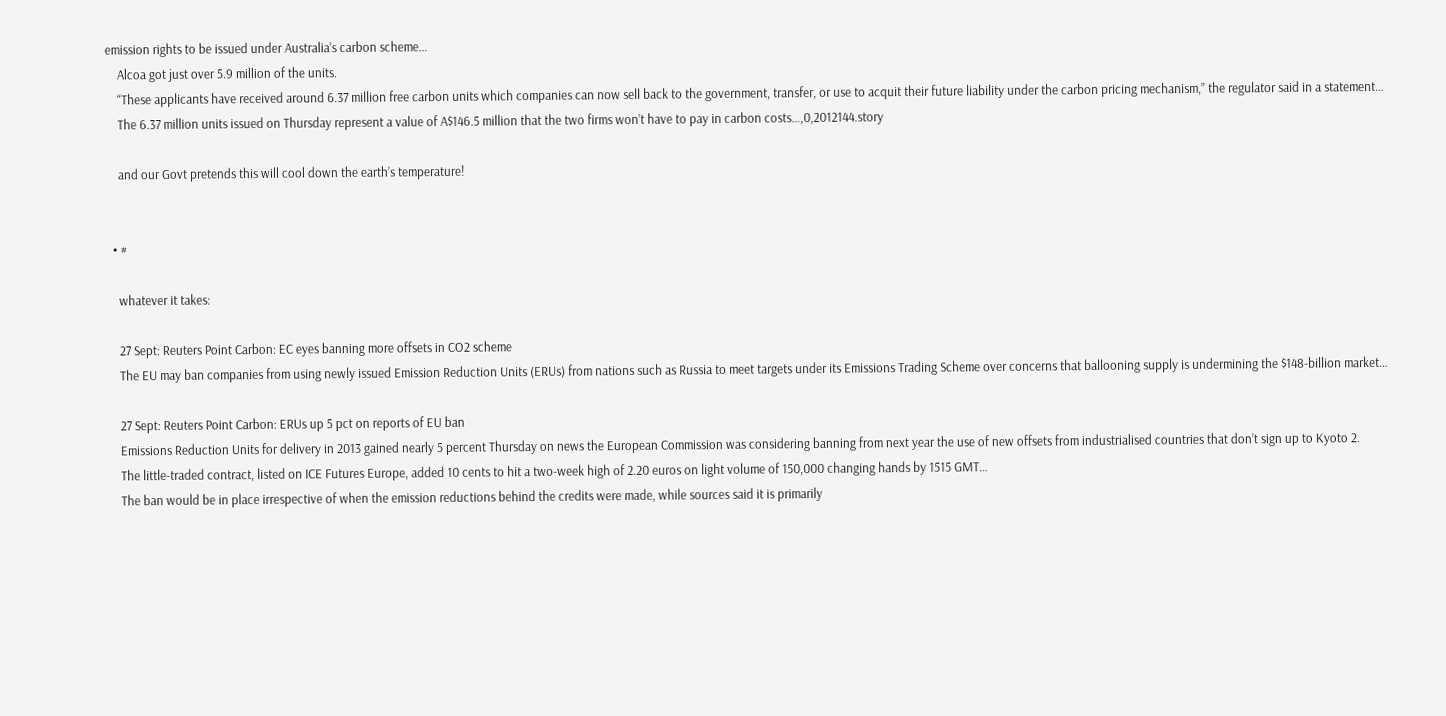emission rights to be issued under Australia’s carbon scheme…
    Alcoa got just over 5.9 million of the units.
    “These applicants have received around 6.37 million free carbon units which companies can now sell back to the government, transfer, or use to acquit their future liability under the carbon pricing mechanism,” the regulator said in a statement…
    The 6.37 million units issued on Thursday represent a value of A$146.5 million that the two firms won’t have to pay in carbon costs…,0,2012144.story

    and our Govt pretends this will cool down the earth’s temperature!


  • #

    whatever it takes:

    27 Sept: Reuters Point Carbon: EC eyes banning more offsets in CO2 scheme
    The EU may ban companies from using newly issued Emission Reduction Units (ERUs) from nations such as Russia to meet targets under its Emissions Trading Scheme over concerns that ballooning supply is undermining the $148-billion market…

    27 Sept: Reuters Point Carbon: ERUs up 5 pct on reports of EU ban
    Emissions Reduction Units for delivery in 2013 gained nearly 5 percent Thursday on news the European Commission was considering banning from next year the use of new offsets from industrialised countries that don’t sign up to Kyoto 2.
    The little-traded contract, listed on ICE Futures Europe, added 10 cents to hit a two-week high of 2.20 euros on light volume of 150,000 changing hands by 1515 GMT…
    The ban would be in place irrespective of when the emission reductions behind the credits were made, while sources said it is primarily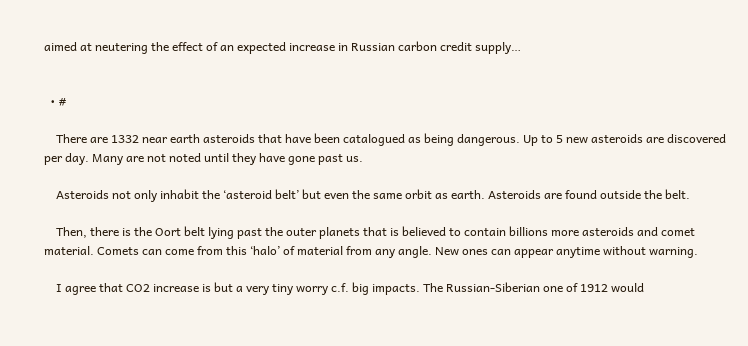aimed at neutering the effect of an expected increase in Russian carbon credit supply…


  • #

    There are 1332 near earth asteroids that have been catalogued as being dangerous. Up to 5 new asteroids are discovered per day. Many are not noted until they have gone past us.

    Asteroids not only inhabit the ‘asteroid belt’ but even the same orbit as earth. Asteroids are found outside the belt.

    Then, there is the Oort belt lying past the outer planets that is believed to contain billions more asteroids and comet material. Comets can come from this ‘halo’ of material from any angle. New ones can appear anytime without warning.

    I agree that CO2 increase is but a very tiny worry c.f. big impacts. The Russian-Siberian one of 1912 would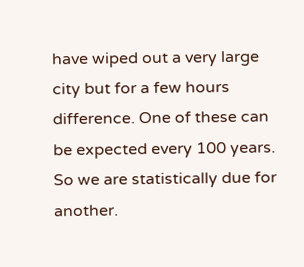have wiped out a very large city but for a few hours difference. One of these can be expected every 100 years. So we are statistically due for another.